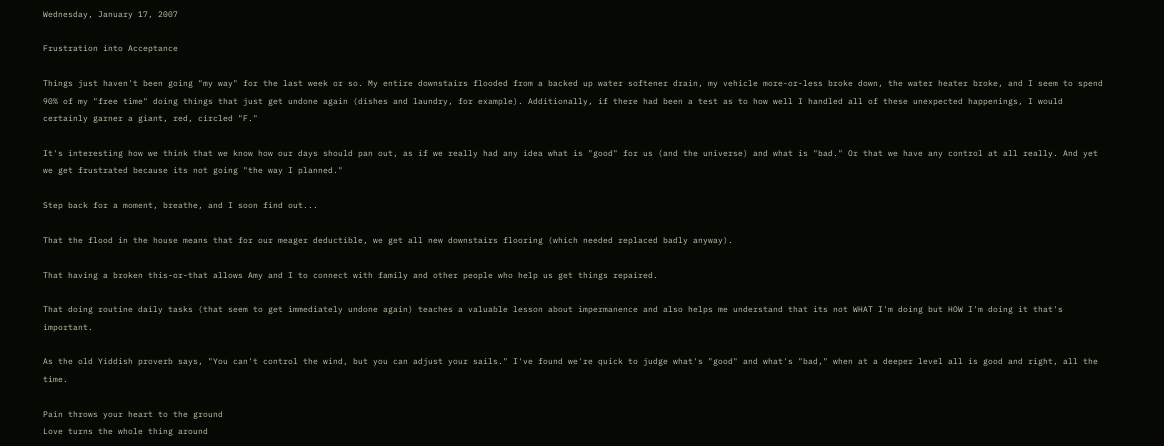Wednesday, January 17, 2007

Frustration into Acceptance

Things just haven't been going "my way" for the last week or so. My entire downstairs flooded from a backed up water softener drain, my vehicle more-or-less broke down, the water heater broke, and I seem to spend 90% of my "free time" doing things that just get undone again (dishes and laundry, for example). Additionally, if there had been a test as to how well I handled all of these unexpected happenings, I would certainly garner a giant, red, circled "F."

It's interesting how we think that we know how our days should pan out, as if we really had any idea what is "good" for us (and the universe) and what is "bad." Or that we have any control at all really. And yet we get frustrated because its not going "the way I planned."

Step back for a moment, breathe, and I soon find out...

That the flood in the house means that for our meager deductible, we get all new downstairs flooring (which needed replaced badly anyway).

That having a broken this-or-that allows Amy and I to connect with family and other people who help us get things repaired.

That doing routine daily tasks (that seem to get immediately undone again) teaches a valuable lesson about impermanence and also helps me understand that its not WHAT I'm doing but HOW I'm doing it that's important.

As the old Yiddish proverb says, "You can't control the wind, but you can adjust your sails." I've found we're quick to judge what's "good" and what's "bad," when at a deeper level all is good and right, all the time.

Pain throws your heart to the ground
Love turns the whole thing around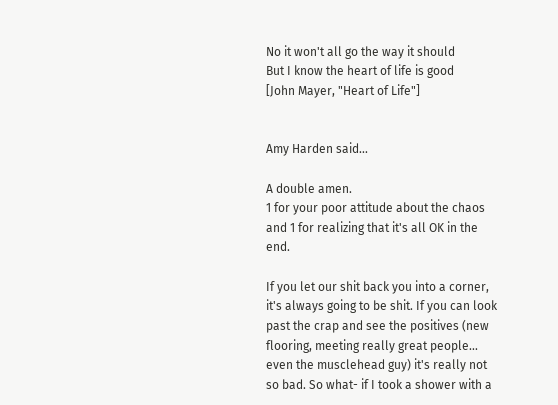No it won't all go the way it should
But I know the heart of life is good
[John Mayer, "Heart of Life"]


Amy Harden said...

A double amen.
1 for your poor attitude about the chaos and 1 for realizing that it's all OK in the end.

If you let our shit back you into a corner, it's always going to be shit. If you can look past the crap and see the positives (new flooring, meeting really great people... even the musclehead guy) it's really not so bad. So what- if I took a shower with a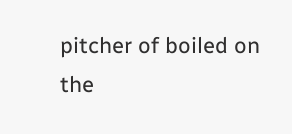pitcher of boiled on the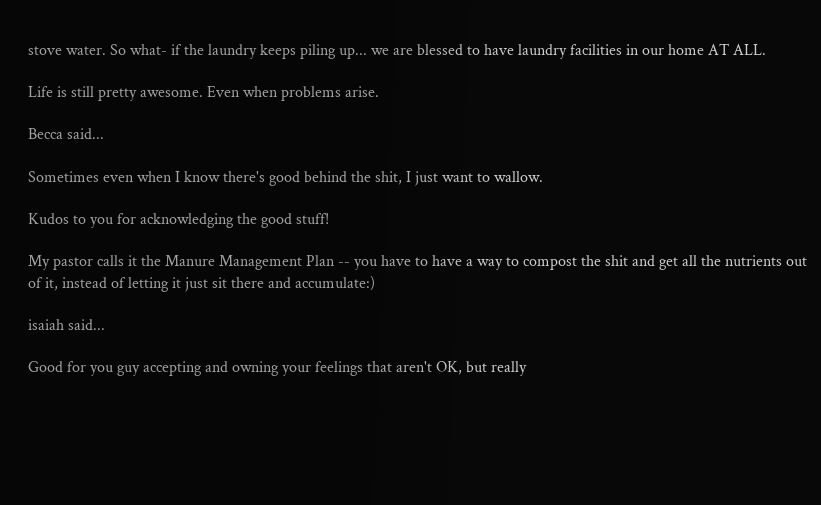stove water. So what- if the laundry keeps piling up... we are blessed to have laundry facilities in our home AT ALL.

Life is still pretty awesome. Even when problems arise.

Becca said...

Sometimes even when I know there's good behind the shit, I just want to wallow.

Kudos to you for acknowledging the good stuff!

My pastor calls it the Manure Management Plan -- you have to have a way to compost the shit and get all the nutrients out of it, instead of letting it just sit there and accumulate:)

isaiah said...

Good for you guy accepting and owning your feelings that aren't OK, but really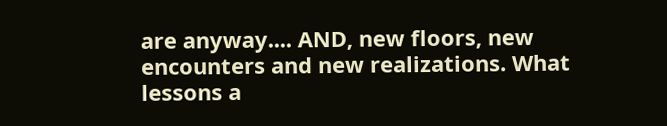are anyway.... AND, new floors, new encounters and new realizations. What lessons a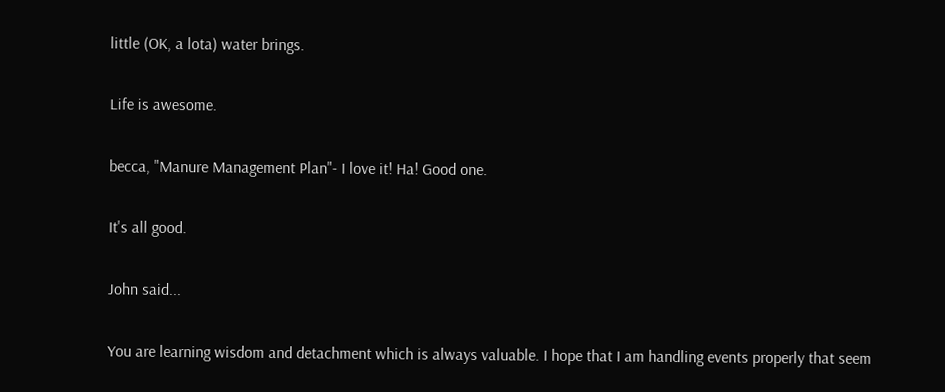little (OK, a lota) water brings.

Life is awesome.

becca, "Manure Management Plan"- I love it! Ha! Good one.

It's all good.

John said...

You are learning wisdom and detachment which is always valuable. I hope that I am handling events properly that seem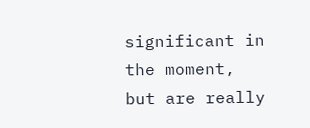significant in the moment, but are really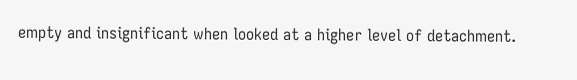empty and insignificant when looked at a higher level of detachment.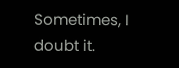Sometimes, I doubt it.